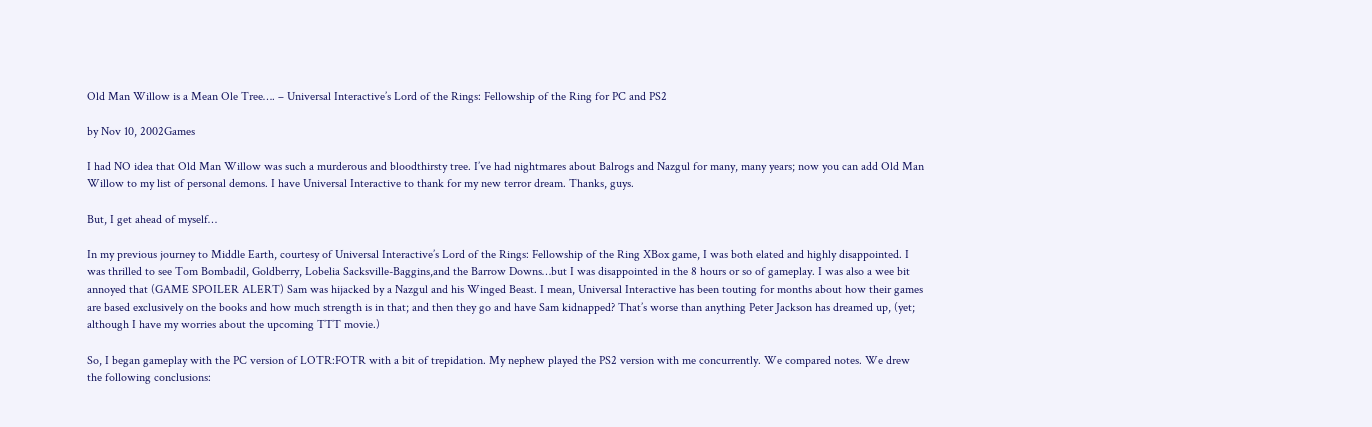Old Man Willow is a Mean Ole Tree…. – Universal Interactive’s Lord of the Rings: Fellowship of the Ring for PC and PS2

by Nov 10, 2002Games

I had NO idea that Old Man Willow was such a murderous and bloodthirsty tree. I’ve had nightmares about Balrogs and Nazgul for many, many years; now you can add Old Man Willow to my list of personal demons. I have Universal Interactive to thank for my new terror dream. Thanks, guys.

But, I get ahead of myself…

In my previous journey to Middle Earth, courtesy of Universal Interactive’s Lord of the Rings: Fellowship of the Ring XBox game, I was both elated and highly disappointed. I was thrilled to see Tom Bombadil, Goldberry, Lobelia Sacksville-Baggins,and the Barrow Downs…but I was disappointed in the 8 hours or so of gameplay. I was also a wee bit annoyed that (GAME SPOILER ALERT) Sam was hijacked by a Nazgul and his Winged Beast. I mean, Universal Interactive has been touting for months about how their games are based exclusively on the books and how much strength is in that; and then they go and have Sam kidnapped? That’s worse than anything Peter Jackson has dreamed up, (yet; although I have my worries about the upcoming TTT movie.)

So, I began gameplay with the PC version of LOTR:FOTR with a bit of trepidation. My nephew played the PS2 version with me concurrently. We compared notes. We drew the following conclusions: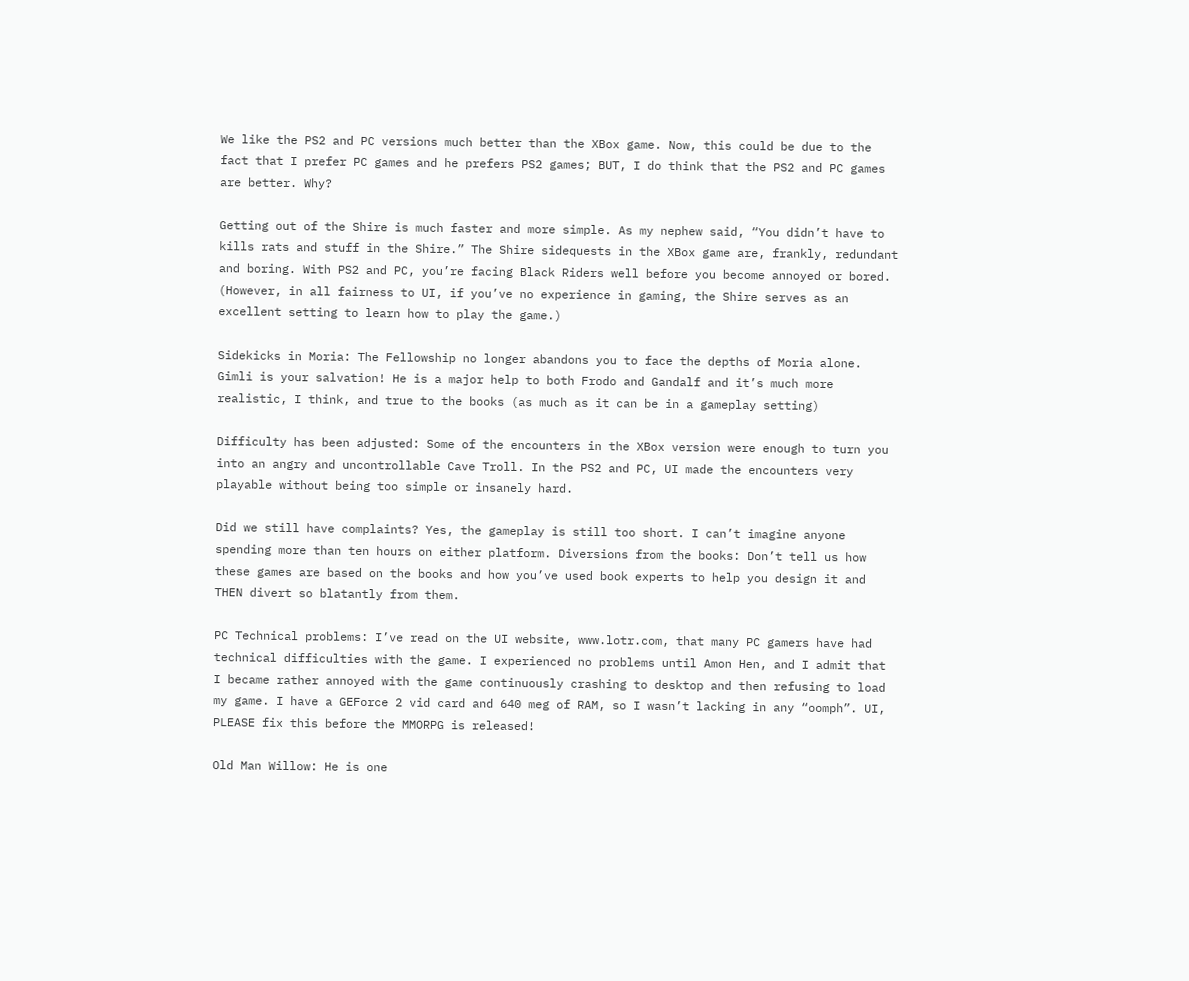We like the PS2 and PC versions much better than the XBox game. Now, this could be due to the fact that I prefer PC games and he prefers PS2 games; BUT, I do think that the PS2 and PC games are better. Why?

Getting out of the Shire is much faster and more simple. As my nephew said, “You didn’t have to kills rats and stuff in the Shire.” The Shire sidequests in the XBox game are, frankly, redundant and boring. With PS2 and PC, you’re facing Black Riders well before you become annoyed or bored. (However, in all fairness to UI, if you’ve no experience in gaming, the Shire serves as an excellent setting to learn how to play the game.)

Sidekicks in Moria: The Fellowship no longer abandons you to face the depths of Moria alone. Gimli is your salvation! He is a major help to both Frodo and Gandalf and it’s much more realistic, I think, and true to the books (as much as it can be in a gameplay setting)

Difficulty has been adjusted: Some of the encounters in the XBox version were enough to turn you into an angry and uncontrollable Cave Troll. In the PS2 and PC, UI made the encounters very playable without being too simple or insanely hard.

Did we still have complaints? Yes, the gameplay is still too short. I can’t imagine anyone spending more than ten hours on either platform. Diversions from the books: Don’t tell us how these games are based on the books and how you’ve used book experts to help you design it and THEN divert so blatantly from them.

PC Technical problems: I’ve read on the UI website, www.lotr.com, that many PC gamers have had technical difficulties with the game. I experienced no problems until Amon Hen, and I admit that I became rather annoyed with the game continuously crashing to desktop and then refusing to load my game. I have a GEForce 2 vid card and 640 meg of RAM, so I wasn’t lacking in any “oomph”. UI, PLEASE fix this before the MMORPG is released!

Old Man Willow: He is one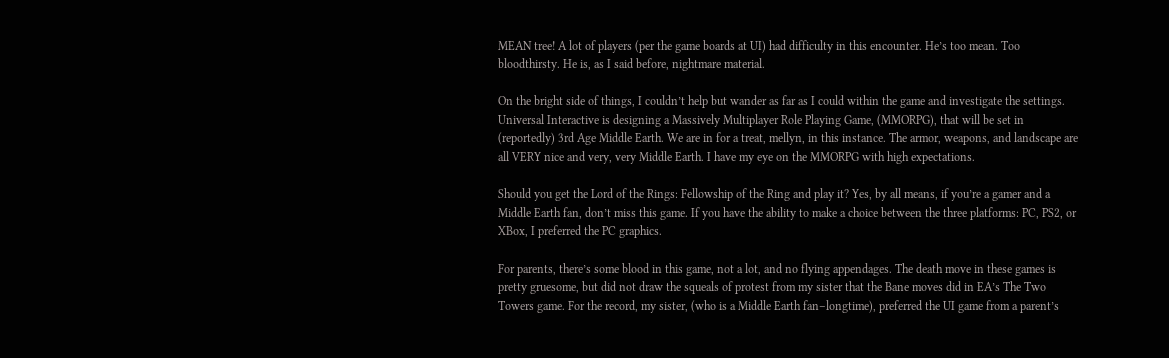MEAN tree! A lot of players (per the game boards at UI) had difficulty in this encounter. He’s too mean. Too bloodthirsty. He is, as I said before, nightmare material.

On the bright side of things, I couldn’t help but wander as far as I could within the game and investigate the settings. Universal Interactive is designing a Massively Multiplayer Role Playing Game, (MMORPG), that will be set in (reportedly) 3rd Age Middle Earth. We are in for a treat, mellyn, in this instance. The armor, weapons, and landscape are all VERY nice and very, very Middle Earth. I have my eye on the MMORPG with high expectations.

Should you get the Lord of the Rings: Fellowship of the Ring and play it? Yes, by all means, if you’re a gamer and a Middle Earth fan, don’t miss this game. If you have the ability to make a choice between the three platforms: PC, PS2, or XBox, I preferred the PC graphics.

For parents, there’s some blood in this game, not a lot, and no flying appendages. The death move in these games is pretty gruesome, but did not draw the squeals of protest from my sister that the Bane moves did in EA’s The Two Towers game. For the record, my sister, (who is a Middle Earth fan–longtime), preferred the UI game from a parent’s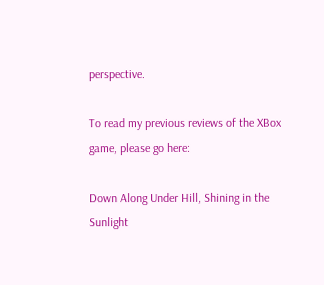perspective.

To read my previous reviews of the XBox game, please go here:

Down Along Under Hill, Shining in the Sunlight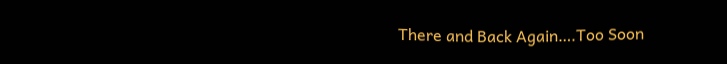There and Back Again….Too Soon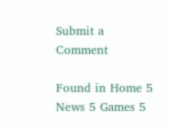Submit a Comment

Found in Home 5 News 5 Games 5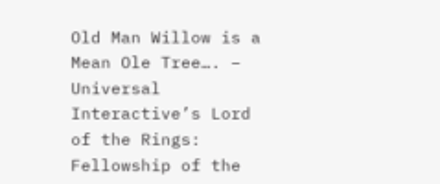Old Man Willow is a Mean Ole Tree…. – Universal Interactive’s Lord of the Rings: Fellowship of the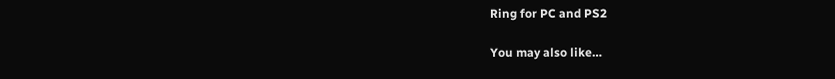Ring for PC and PS2

You may also like…